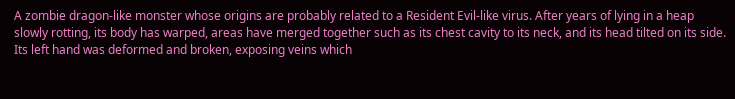A zombie dragon-like monster whose origins are probably related to a Resident Evil-like virus. After years of lying in a heap slowly rotting, its body has warped, areas have merged together such as its chest cavity to its neck, and its head tilted on its side. Its left hand was deformed and broken, exposing veins which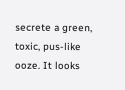secrete a green, toxic, pus-like ooze. It looks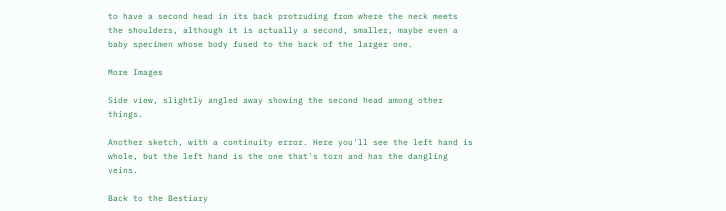to have a second head in its back protruding from where the neck meets the shoulders, although it is actually a second, smaller, maybe even a baby specimen whose body fused to the back of the larger one.

More Images

Side view, slightly angled away showing the second head among other things.

Another sketch, with a continuity error. Here you'll see the left hand is whole, but the left hand is the one that's torn and has the dangling veins.

Back to the Bestiary